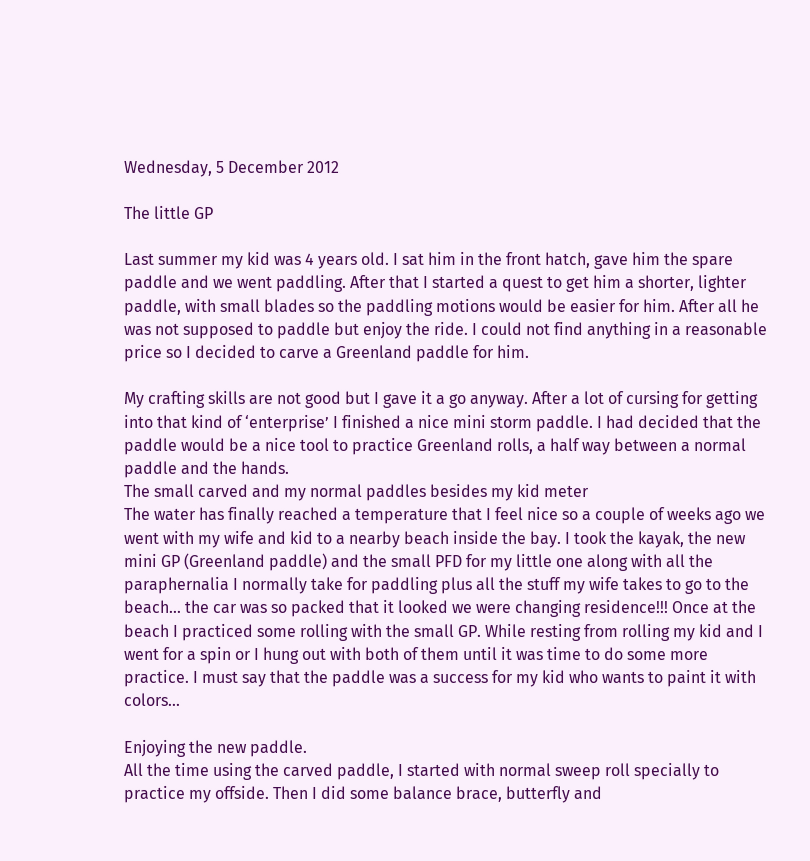Wednesday, 5 December 2012

The little GP

Last summer my kid was 4 years old. I sat him in the front hatch, gave him the spare paddle and we went paddling. After that I started a quest to get him a shorter, lighter paddle, with small blades so the paddling motions would be easier for him. After all he was not supposed to paddle but enjoy the ride. I could not find anything in a reasonable price so I decided to carve a Greenland paddle for him.

My crafting skills are not good but I gave it a go anyway. After a lot of cursing for getting into that kind of ‘enterprise’ I finished a nice mini storm paddle. I had decided that the paddle would be a nice tool to practice Greenland rolls, a half way between a normal paddle and the hands.
The small carved and my normal paddles besides my kid meter
The water has finally reached a temperature that I feel nice so a couple of weeks ago we went with my wife and kid to a nearby beach inside the bay. I took the kayak, the new mini GP (Greenland paddle) and the small PFD for my little one along with all the paraphernalia I normally take for paddling plus all the stuff my wife takes to go to the beach... the car was so packed that it looked we were changing residence!!! Once at the beach I practiced some rolling with the small GP. While resting from rolling my kid and I went for a spin or I hung out with both of them until it was time to do some more practice. I must say that the paddle was a success for my kid who wants to paint it with colors...

Enjoying the new paddle.
All the time using the carved paddle, I started with normal sweep roll specially to practice my offside. Then I did some balance brace, butterfly and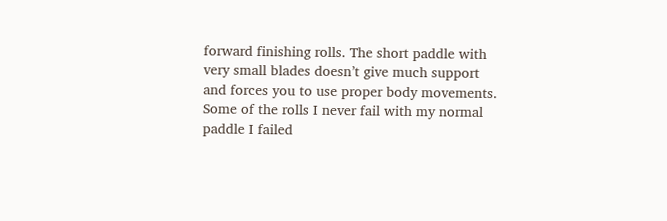forward finishing rolls. The short paddle with very small blades doesn’t give much support and forces you to use proper body movements. Some of the rolls I never fail with my normal paddle I failed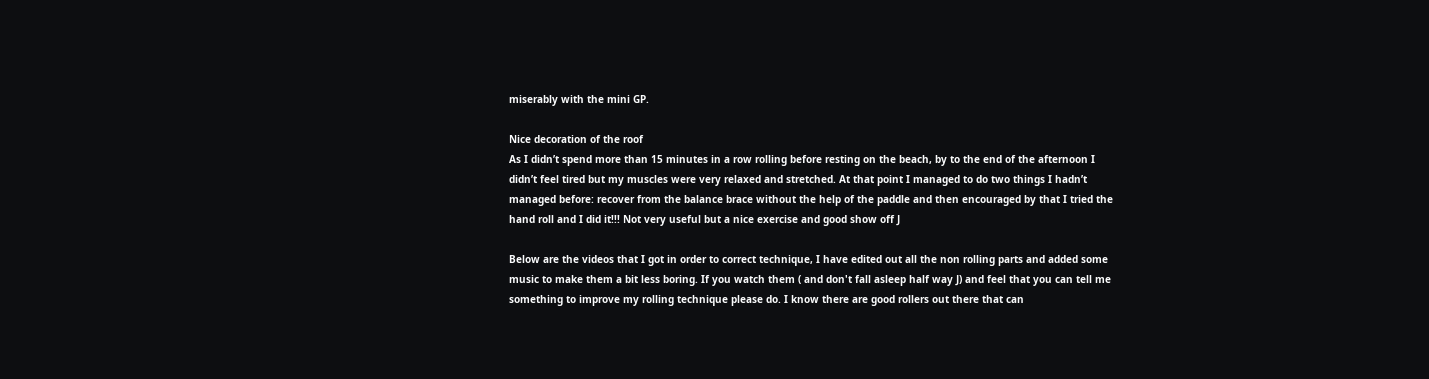miserably with the mini GP.

Nice decoration of the roof
As I didn’t spend more than 15 minutes in a row rolling before resting on the beach, by to the end of the afternoon I didn’t feel tired but my muscles were very relaxed and stretched. At that point I managed to do two things I hadn’t managed before: recover from the balance brace without the help of the paddle and then encouraged by that I tried the hand roll and I did it!!! Not very useful but a nice exercise and good show off J

Below are the videos that I got in order to correct technique, I have edited out all the non rolling parts and added some music to make them a bit less boring. If you watch them ( and don't fall asleep half way J) and feel that you can tell me something to improve my rolling technique please do. I know there are good rollers out there that can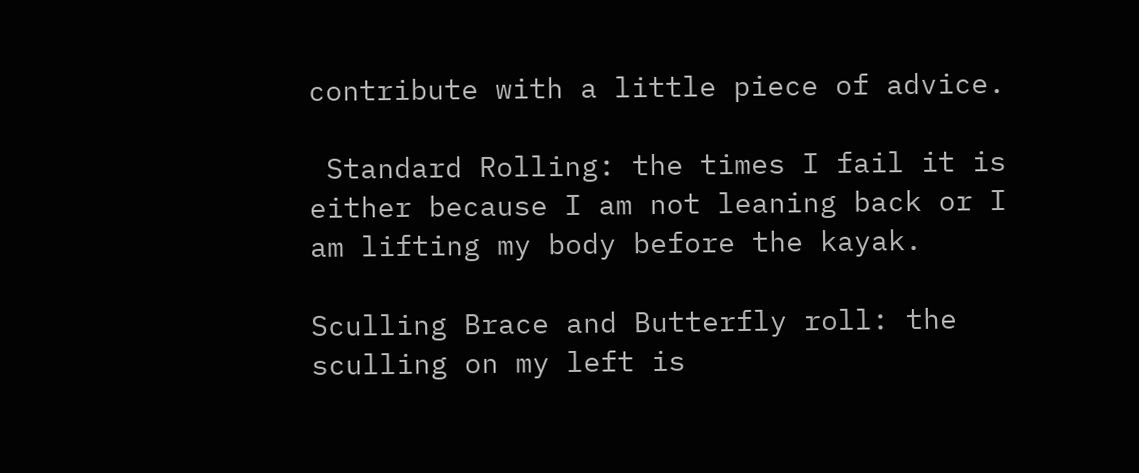contribute with a little piece of advice.

 Standard Rolling: the times I fail it is either because I am not leaning back or I am lifting my body before the kayak.

Sculling Brace and Butterfly roll: the sculling on my left is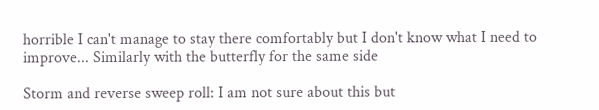horrible I can't manage to stay there comfortably but I don't know what I need to improve... Similarly with the butterfly for the same side

Storm and reverse sweep roll: I am not sure about this but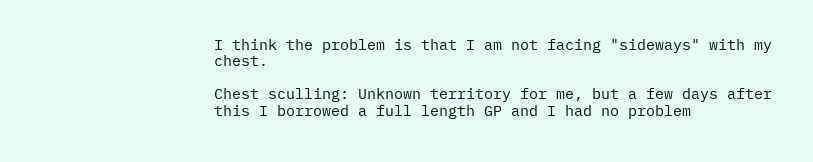I think the problem is that I am not facing "sideways" with my chest.

Chest sculling: Unknown territory for me, but a few days after this I borrowed a full length GP and I had no problem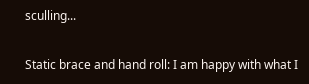sculling...

Static brace and hand roll: I am happy with what I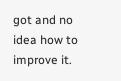got and no idea how to improve it.